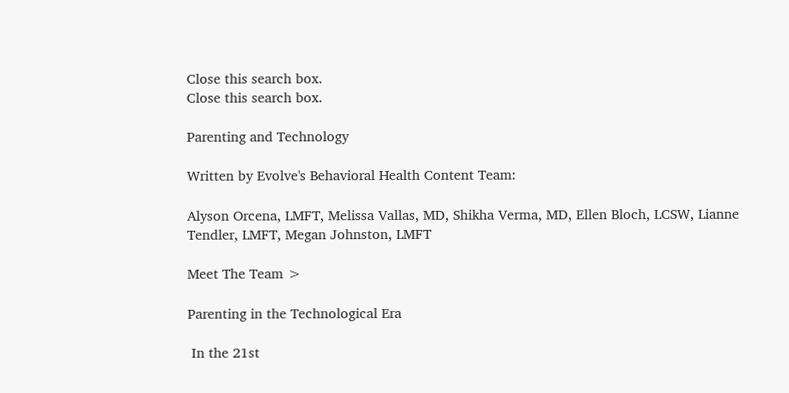Close this search box.
Close this search box.

Parenting and Technology

Written by Evolve's Behavioral Health Content Team:

Alyson Orcena, LMFT, Melissa Vallas, MD, Shikha Verma, MD, Ellen Bloch, LCSW, Lianne Tendler, LMFT, Megan Johnston, LMFT

Meet The Team >

Parenting in the Technological Era

 In the 21st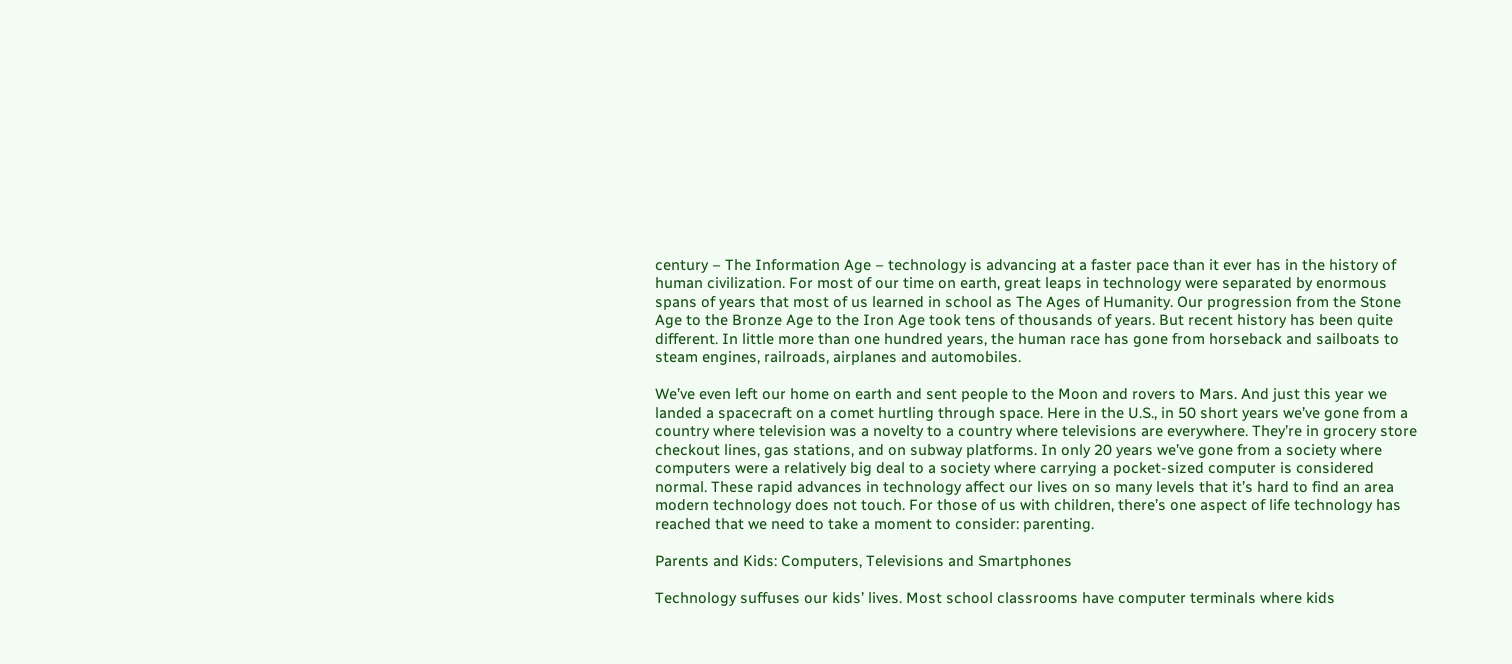century – The Information Age – technology is advancing at a faster pace than it ever has in the history of human civilization. For most of our time on earth, great leaps in technology were separated by enormous spans of years that most of us learned in school as The Ages of Humanity. Our progression from the Stone Age to the Bronze Age to the Iron Age took tens of thousands of years. But recent history has been quite different. In little more than one hundred years, the human race has gone from horseback and sailboats to steam engines, railroads, airplanes and automobiles.

We’ve even left our home on earth and sent people to the Moon and rovers to Mars. And just this year we landed a spacecraft on a comet hurtling through space. Here in the U.S., in 50 short years we’ve gone from a country where television was a novelty to a country where televisions are everywhere. They’re in grocery store checkout lines, gas stations, and on subway platforms. In only 20 years we’ve gone from a society where computers were a relatively big deal to a society where carrying a pocket-sized computer is considered normal. These rapid advances in technology affect our lives on so many levels that it’s hard to find an area modern technology does not touch. For those of us with children, there’s one aspect of life technology has reached that we need to take a moment to consider: parenting.

Parents and Kids: Computers, Televisions and Smartphones

Technology suffuses our kids’ lives. Most school classrooms have computer terminals where kids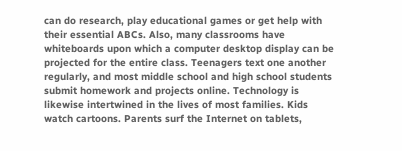can do research, play educational games or get help with their essential ABCs. Also, many classrooms have whiteboards upon which a computer desktop display can be projected for the entire class. Teenagers text one another regularly, and most middle school and high school students submit homework and projects online. Technology is likewise intertwined in the lives of most families. Kids watch cartoons. Parents surf the Internet on tablets,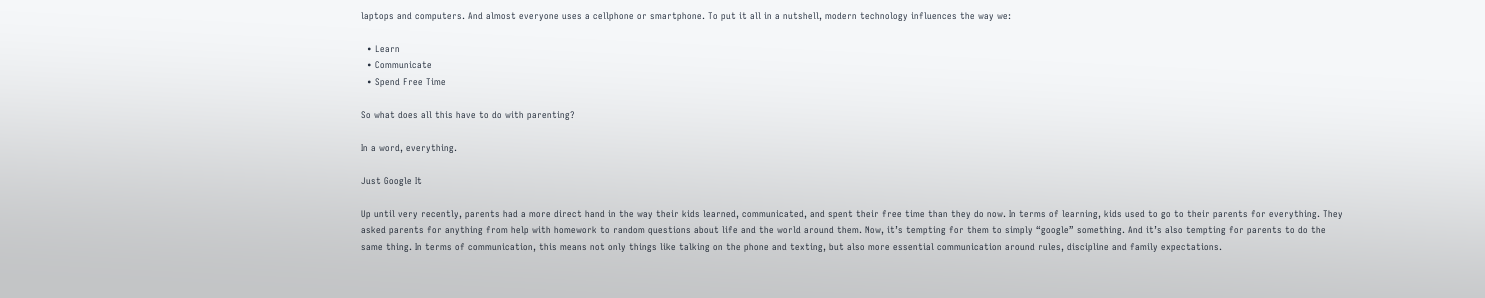laptops and computers. And almost everyone uses a cellphone or smartphone. To put it all in a nutshell, modern technology influences the way we:

  • Learn
  • Communicate
  • Spend Free Time

So what does all this have to do with parenting?

In a word, everything.

Just Google It

Up until very recently, parents had a more direct hand in the way their kids learned, communicated, and spent their free time than they do now. In terms of learning, kids used to go to their parents for everything. They asked parents for anything from help with homework to random questions about life and the world around them. Now, it’s tempting for them to simply “google” something. And it’s also tempting for parents to do the same thing. In terms of communication, this means not only things like talking on the phone and texting, but also more essential communication around rules, discipline and family expectations.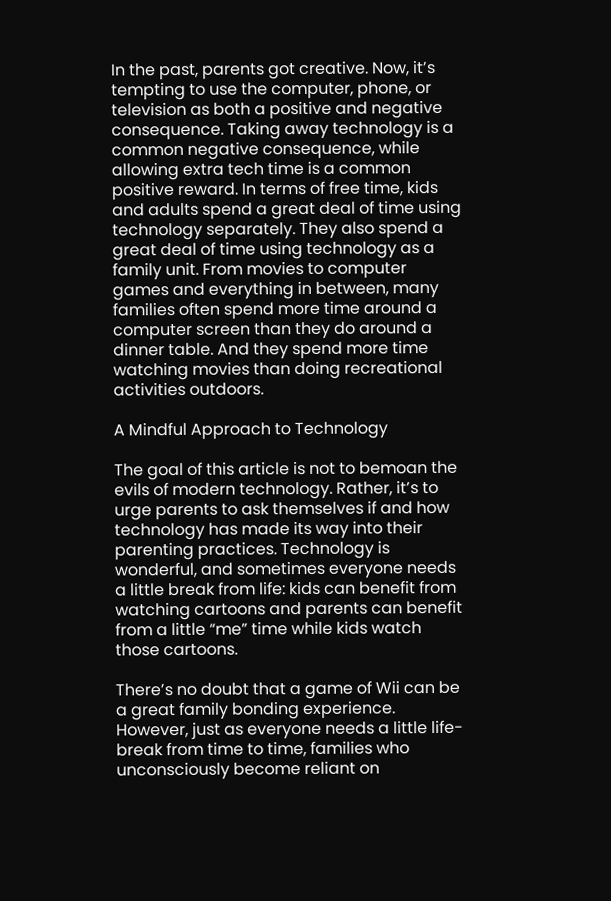In the past, parents got creative. Now, it’s tempting to use the computer, phone, or television as both a positive and negative consequence. Taking away technology is a common negative consequence, while allowing extra tech time is a common positive reward. In terms of free time, kids and adults spend a great deal of time using technology separately. They also spend a great deal of time using technology as a family unit. From movies to computer games and everything in between, many families often spend more time around a computer screen than they do around a dinner table. And they spend more time watching movies than doing recreational activities outdoors.

A Mindful Approach to Technology

The goal of this article is not to bemoan the evils of modern technology. Rather, it’s to urge parents to ask themselves if and how technology has made its way into their parenting practices. Technology is wonderful, and sometimes everyone needs a little break from life: kids can benefit from watching cartoons and parents can benefit from a little “me” time while kids watch those cartoons.

There’s no doubt that a game of Wii can be a great family bonding experience. However, just as everyone needs a little life-break from time to time, families who unconsciously become reliant on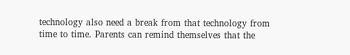technology also need a break from that technology from time to time. Parents can remind themselves that the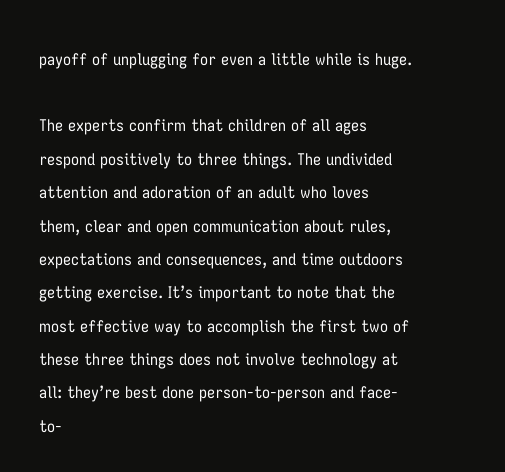payoff of unplugging for even a little while is huge.

The experts confirm that children of all ages respond positively to three things. The undivided attention and adoration of an adult who loves them, clear and open communication about rules, expectations and consequences, and time outdoors getting exercise. It’s important to note that the most effective way to accomplish the first two of these three things does not involve technology at all: they’re best done person-to-person and face-to-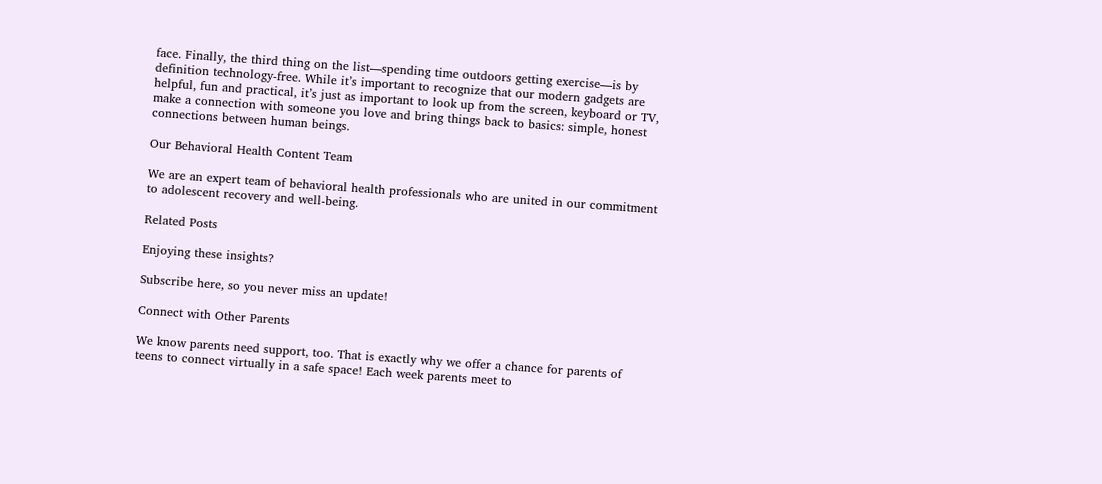face. Finally, the third thing on the list—spending time outdoors getting exercise—is by definition technology-free. While it’s important to recognize that our modern gadgets are helpful, fun and practical, it’s just as important to look up from the screen, keyboard or TV, make a connection with someone you love and bring things back to basics: simple, honest connections between human beings.

Our Behavioral Health Content Team

We are an expert team of behavioral health professionals who are united in our commitment to adolescent recovery and well-being.

Related Posts

Enjoying these insights?

Subscribe here, so you never miss an update!

Connect with Other Parents

We know parents need support, too. That is exactly why we offer a chance for parents of teens to connect virtually in a safe space! Each week parents meet to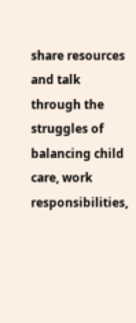share resources and talk through the struggles of balancing child care, work responsibilities,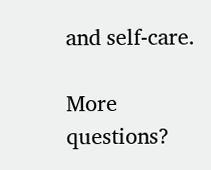and self-care.

More questions?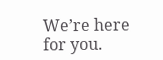We’re here for you.